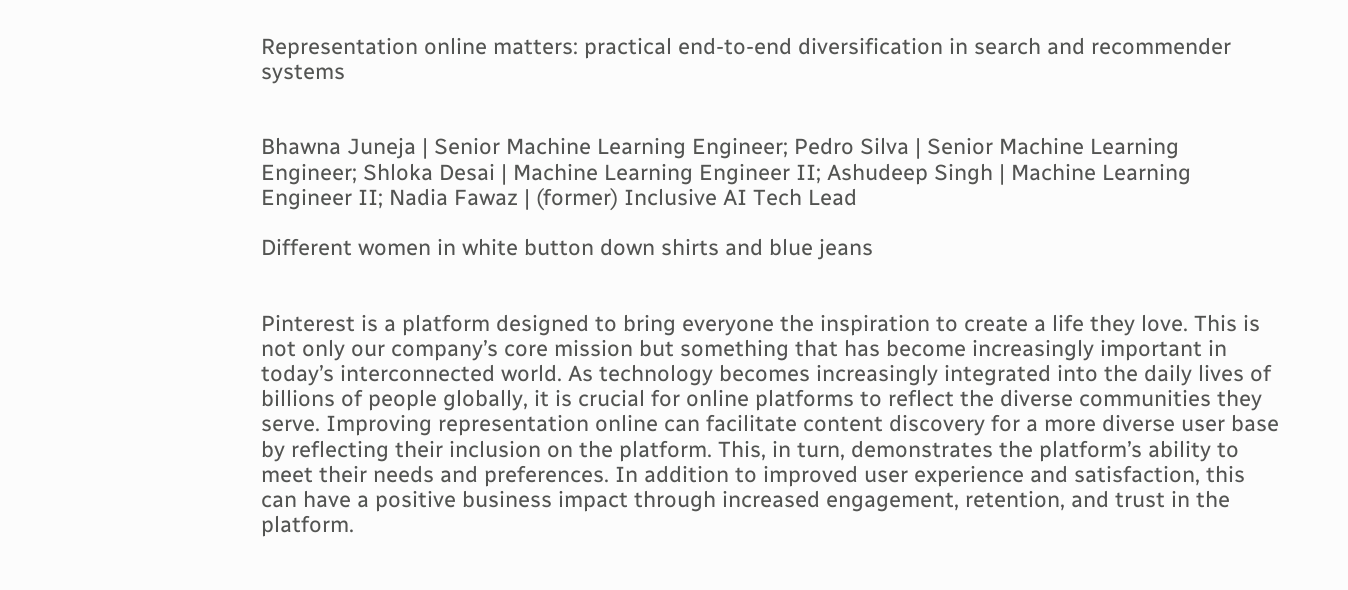Representation online matters: practical end-to-end diversification in search and recommender systems


Bhawna Juneja | Senior Machine Learning Engineer; Pedro Silva | Senior Machine Learning Engineer; Shloka Desai | Machine Learning Engineer II; Ashudeep Singh | Machine Learning Engineer II; Nadia Fawaz | (former) Inclusive AI Tech Lead

Different women in white button down shirts and blue jeans


Pinterest is a platform designed to bring everyone the inspiration to create a life they love. This is not only our company’s core mission but something that has become increasingly important in today’s interconnected world. As technology becomes increasingly integrated into the daily lives of billions of people globally, it is crucial for online platforms to reflect the diverse communities they serve. Improving representation online can facilitate content discovery for a more diverse user base by reflecting their inclusion on the platform. This, in turn, demonstrates the platform’s ability to meet their needs and preferences. In addition to improved user experience and satisfaction, this can have a positive business impact through increased engagement, retention, and trust in the platform.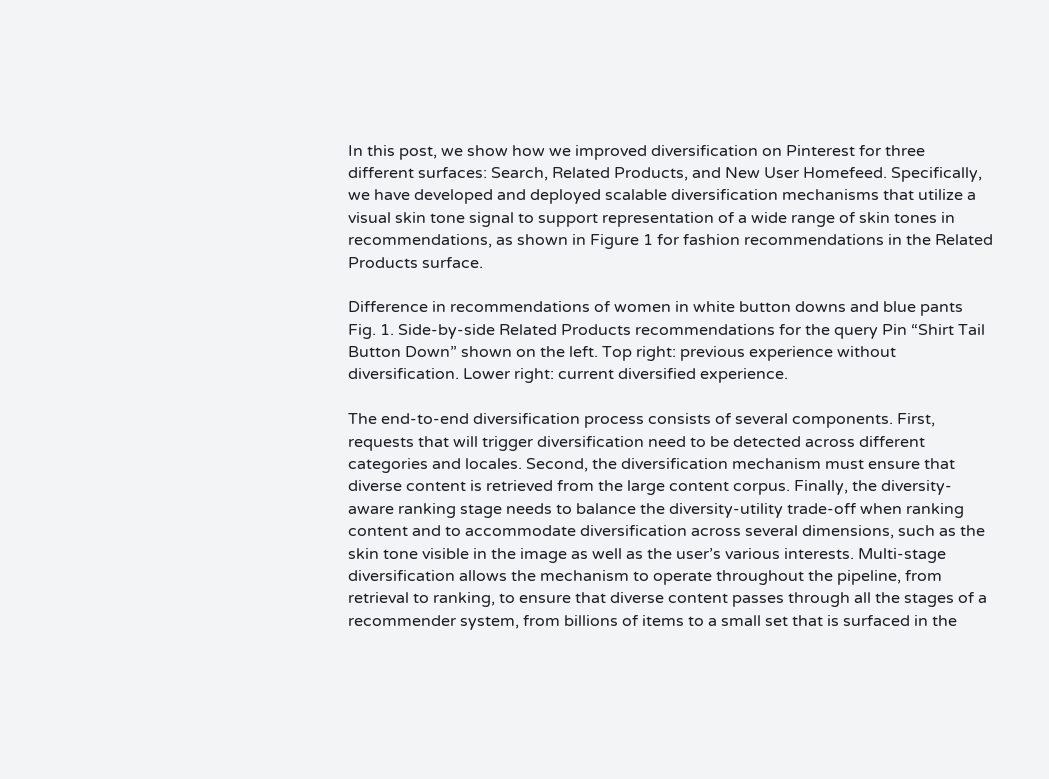In this post, we show how we improved diversification on Pinterest for three different surfaces: Search, Related Products, and New User Homefeed. Specifically, we have developed and deployed scalable diversification mechanisms that utilize a visual skin tone signal to support representation of a wide range of skin tones in recommendations, as shown in Figure 1 for fashion recommendations in the Related Products surface.

Difference in recommendations of women in white button downs and blue pants
Fig. 1. Side-by-side Related Products recommendations for the query Pin “Shirt Tail Button Down” shown on the left. Top right: previous experience without diversification. Lower right: current diversified experience.

The end-to-end diversification process consists of several components. First, requests that will trigger diversification need to be detected across different categories and locales. Second, the diversification mechanism must ensure that diverse content is retrieved from the large content corpus. Finally, the diversity-aware ranking stage needs to balance the diversity-utility trade-off when ranking content and to accommodate diversification across several dimensions, such as the skin tone visible in the image as well as the user’s various interests. Multi-stage diversification allows the mechanism to operate throughout the pipeline, from retrieval to ranking, to ensure that diverse content passes through all the stages of a recommender system, from billions of items to a small set that is surfaced in the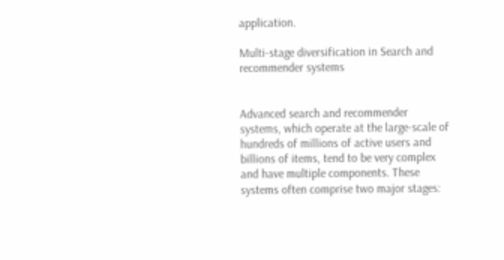application.

Multi-stage diversification in Search and recommender systems


Advanced search and recommender systems, which operate at the large-scale of hundreds of millions of active users and billions of items, tend to be very complex and have multiple components. These systems often comprise two major stages: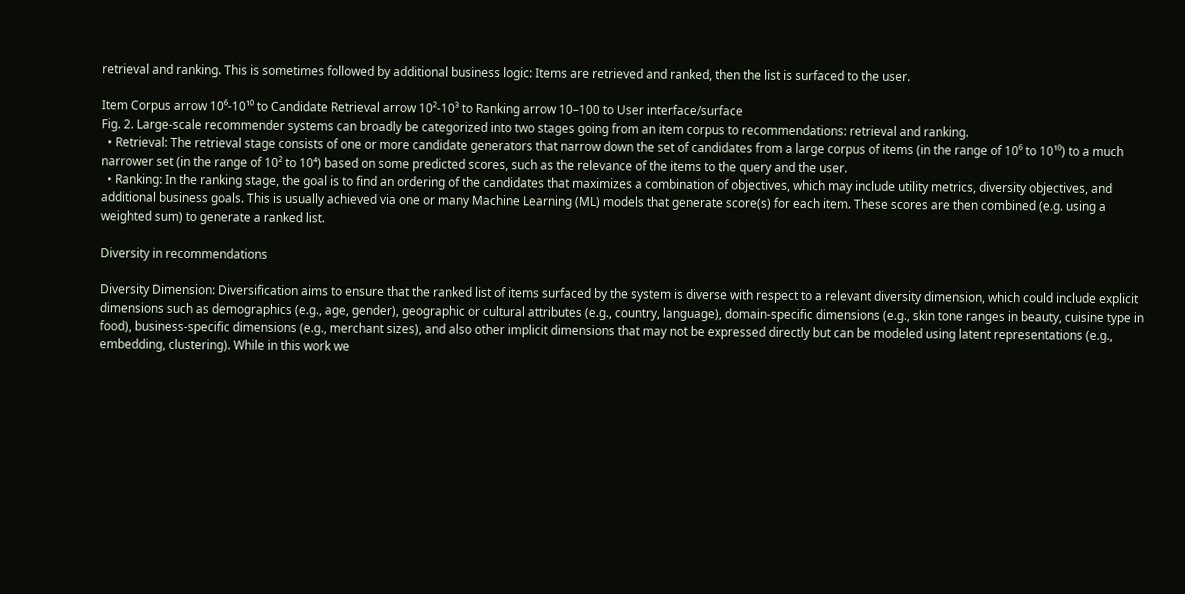retrieval and ranking. This is sometimes followed by additional business logic: Items are retrieved and ranked, then the list is surfaced to the user.

Item Corpus arrow 10⁶-10¹⁰ to Candidate Retrieval arrow 10²-10³ to Ranking arrow 10–100 to User interface/surface
Fig. 2. Large-scale recommender systems can broadly be categorized into two stages going from an item corpus to recommendations: retrieval and ranking.
  • Retrieval: The retrieval stage consists of one or more candidate generators that narrow down the set of candidates from a large corpus of items (in the range of 10⁶ to 10¹⁰) to a much narrower set (in the range of 10² to 10⁴) based on some predicted scores, such as the relevance of the items to the query and the user.
  • Ranking: In the ranking stage, the goal is to find an ordering of the candidates that maximizes a combination of objectives, which may include utility metrics, diversity objectives, and additional business goals. This is usually achieved via one or many Machine Learning (ML) models that generate score(s) for each item. These scores are then combined (e.g. using a weighted sum) to generate a ranked list.

Diversity in recommendations

Diversity Dimension: Diversification aims to ensure that the ranked list of items surfaced by the system is diverse with respect to a relevant diversity dimension, which could include explicit dimensions such as demographics (e.g., age, gender), geographic or cultural attributes (e.g., country, language), domain-specific dimensions (e.g., skin tone ranges in beauty, cuisine type in food), business-specific dimensions (e.g., merchant sizes), and also other implicit dimensions that may not be expressed directly but can be modeled using latent representations (e.g., embedding, clustering). While in this work we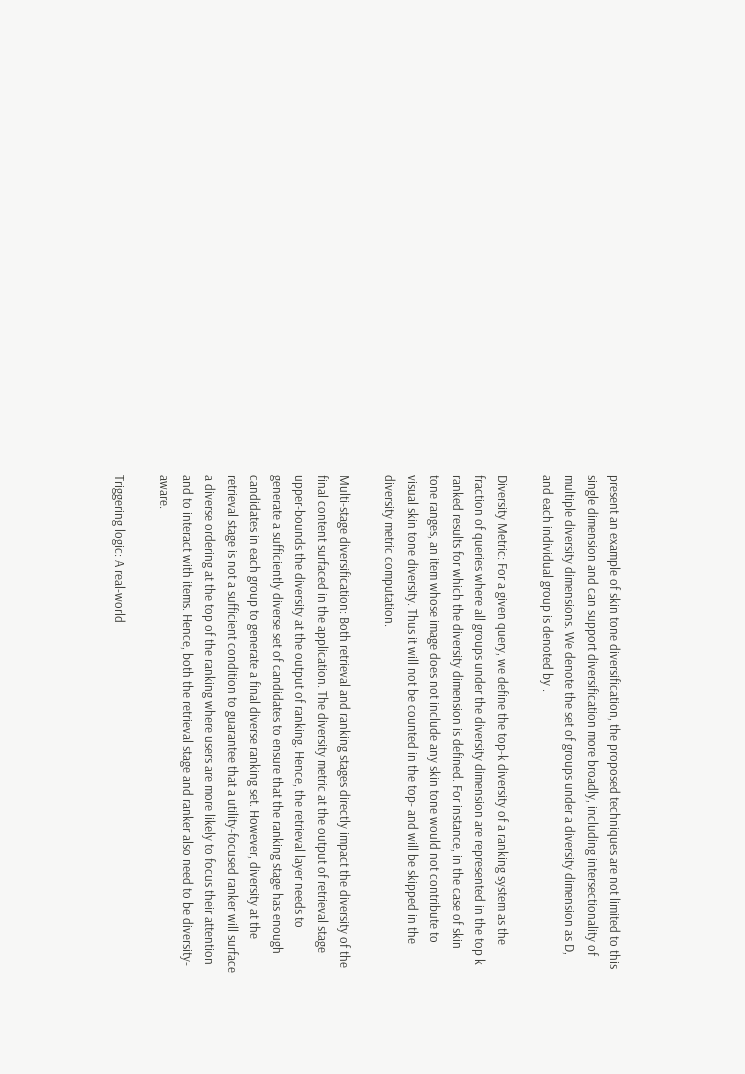present an example of skin tone diversification, the proposed techniques are not limited to this single dimension and can support diversification more broadly, including intersectionality of multiple diversity dimensions. We denote the set of groups under a diversity dimension as D, and each individual group is denoted by .

Diversity Metric: For a given query, we define the top-k diversity of a ranking system as the fraction of queries where all groups under the diversity dimension are represented in the top k ranked results for which the diversity dimension is defined. For instance, in the case of skin tone ranges, an item whose image does not include any skin tone would not contribute to visual skin tone diversity. Thus it will not be counted in the top- and will be skipped in the diversity metric computation.

Multi-stage diversification: Both retrieval and ranking stages directly impact the diversity of the final content surfaced in the application. The diversity metric at the output of retrieval stage upper-bounds the diversity at the output of ranking. Hence, the retrieval layer needs to generate a sufficiently diverse set of candidates to ensure that the ranking stage has enough candidates in each group to generate a final diverse ranking set. However, diversity at the retrieval stage is not a sufficient condition to guarantee that a utility-focused ranker will surface a diverse ordering at the top of the ranking where users are more likely to focus their attention and to interact with items. Hence, both the retrieval stage and ranker also need to be diversity-aware.

Triggering logic: A real-world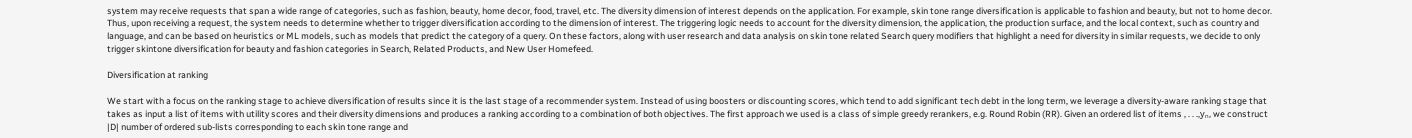system may receive requests that span a wide range of categories, such as fashion, beauty, home decor, food, travel, etc. The diversity dimension of interest depends on the application. For example, skin tone range diversification is applicable to fashion and beauty, but not to home decor. Thus, upon receiving a request, the system needs to determine whether to trigger diversification according to the dimension of interest. The triggering logic needs to account for the diversity dimension, the application, the production surface, and the local context, such as country and language, and can be based on heuristics or ML models, such as models that predict the category of a query. On these factors, along with user research and data analysis on skin tone related Search query modifiers that highlight a need for diversity in similar requests, we decide to only trigger skintone diversification for beauty and fashion categories in Search, Related Products, and New User Homefeed.

Diversification at ranking

We start with a focus on the ranking stage to achieve diversification of results since it is the last stage of a recommender system. Instead of using boosters or discounting scores, which tend to add significant tech debt in the long term, we leverage a diversity-aware ranking stage that takes as input a list of items with utility scores and their diversity dimensions and produces a ranking according to a combination of both objectives. The first approach we used is a class of simple greedy rerankers, e.g. Round Robin (RR). Given an ordered list of items , . . .,yₙ, we construct |D| number of ordered sub-lists corresponding to each skin tone range and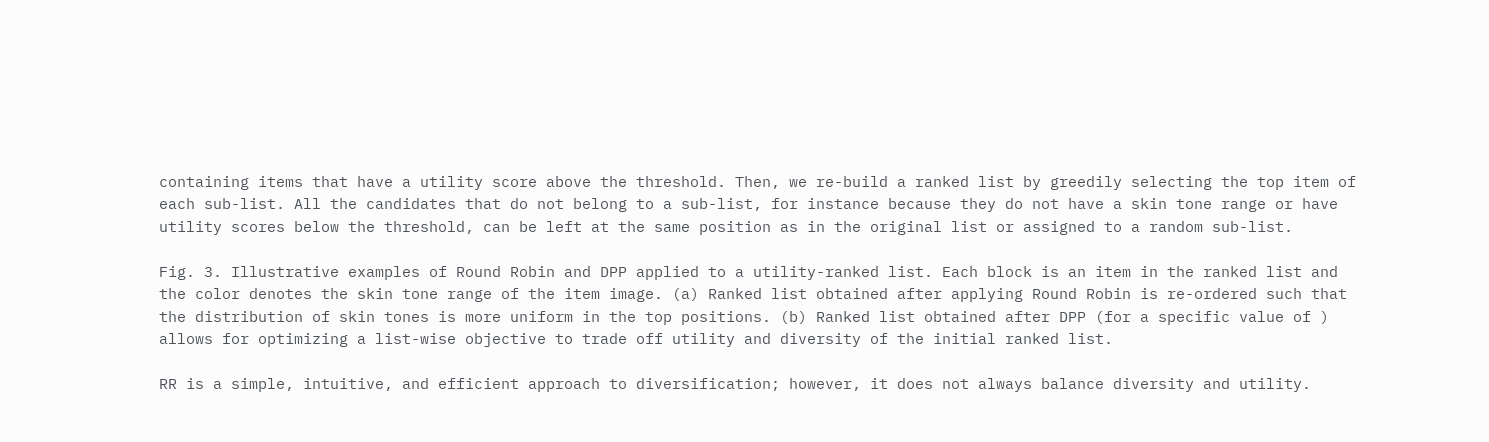containing items that have a utility score above the threshold. Then, we re-build a ranked list by greedily selecting the top item of each sub-list. All the candidates that do not belong to a sub-list, for instance because they do not have a skin tone range or have utility scores below the threshold, can be left at the same position as in the original list or assigned to a random sub-list.

Fig. 3. Illustrative examples of Round Robin and DPP applied to a utility-ranked list. Each block is an item in the ranked list and the color denotes the skin tone range of the item image. (a) Ranked list obtained after applying Round Robin is re-ordered such that the distribution of skin tones is more uniform in the top positions. (b) Ranked list obtained after DPP (for a specific value of ) allows for optimizing a list-wise objective to trade off utility and diversity of the initial ranked list.

RR is a simple, intuitive, and efficient approach to diversification; however, it does not always balance diversity and utility.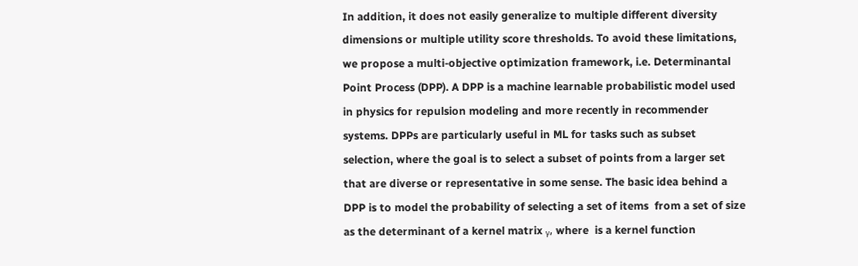In addition, it does not easily generalize to multiple different diversity dimensions or multiple utility score thresholds. To avoid these limitations, we propose a multi-objective optimization framework, i.e. Determinantal Point Process (DPP). A DPP is a machine learnable probabilistic model used in physics for repulsion modeling and more recently in recommender systems. DPPs are particularly useful in ML for tasks such as subset selection, where the goal is to select a subset of points from a larger set that are diverse or representative in some sense. The basic idea behind a DPP is to model the probability of selecting a set of items  from a set of size  as the determinant of a kernel matrix ᵧ, where  is a kernel function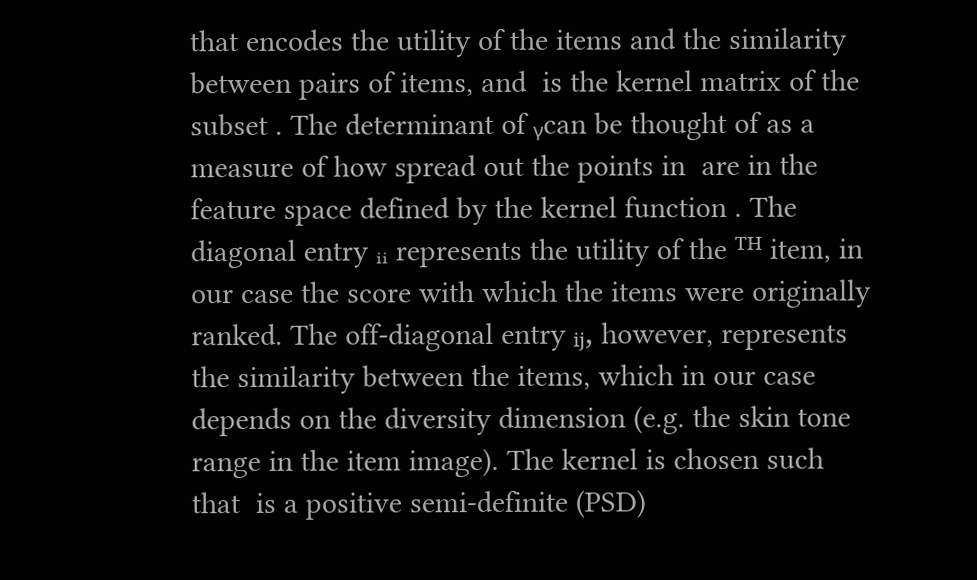that encodes the utility of the items and the similarity between pairs of items, and  is the kernel matrix of the subset . The determinant of ᵧcan be thought of as a measure of how spread out the points in  are in the feature space defined by the kernel function . The diagonal entry ᵢᵢ represents the utility of the ᵀᴴ item, in our case the score with which the items were originally ranked. The off-diagonal entry ᵢⱼ, however, represents the similarity between the items, which in our case depends on the diversity dimension (e.g. the skin tone range in the item image). The kernel is chosen such that  is a positive semi-definite (PSD)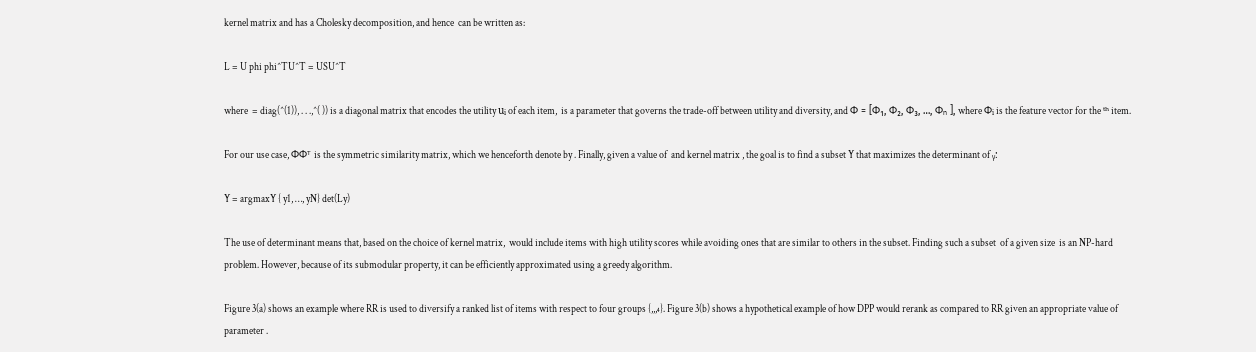kernel matrix and has a Cholesky decomposition, and hence  can be written as:

L = U phi phi^TU^T = USU^T

where  = diag(^(1)), . . .,^( )) is a diagonal matrix that encodes the utility uᵢ of each item,  is a parameter that governs the trade-off between utility and diversity, and Φ = [Φ₁, Φ₂, Φ₃, …, Φₙ ], where Φᵢ is the feature vector for the ᵗʰ item.

For our use case, ΦΦᵀ is the symmetric similarity matrix, which we henceforth denote by . Finally, given a value of  and kernel matrix , the goal is to find a subset Y that maximizes the determinant of ᵧ:

Y = argmaxY { y1, …, yN} det(Ly)

The use of determinant means that, based on the choice of kernel matrix,  would include items with high utility scores while avoiding ones that are similar to others in the subset. Finding such a subset  of a given size  is an NP-hard problem. However, because of its submodular property, it can be efficiently approximated using a greedy algorithm.

Figure 3(a) shows an example where RR is used to diversify a ranked list of items with respect to four groups {,,,₄}. Figure 3(b) shows a hypothetical example of how DPP would rerank as compared to RR given an appropriate value of parameter .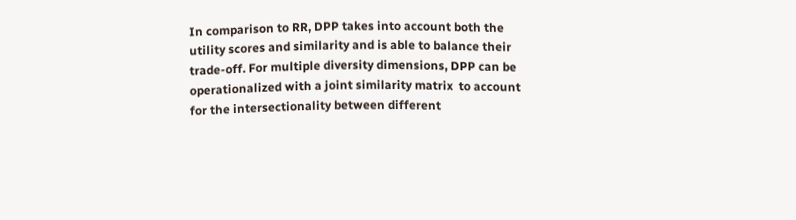In comparison to RR, DPP takes into account both the utility scores and similarity and is able to balance their trade-off. For multiple diversity dimensions, DPP can be operationalized with a joint similarity matrix  to account for the intersectionality between different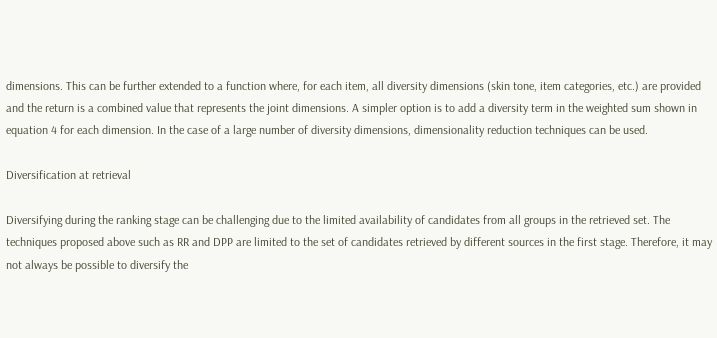dimensions. This can be further extended to a function where, for each item, all diversity dimensions (skin tone, item categories, etc.) are provided and the return is a combined value that represents the joint dimensions. A simpler option is to add a diversity term in the weighted sum shown in equation 4 for each dimension. In the case of a large number of diversity dimensions, dimensionality reduction techniques can be used.

Diversification at retrieval

Diversifying during the ranking stage can be challenging due to the limited availability of candidates from all groups in the retrieved set. The techniques proposed above such as RR and DPP are limited to the set of candidates retrieved by different sources in the first stage. Therefore, it may not always be possible to diversify the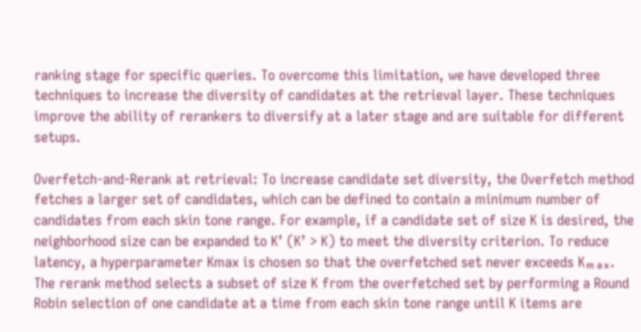ranking stage for specific queries. To overcome this limitation, we have developed three techniques to increase the diversity of candidates at the retrieval layer. These techniques improve the ability of rerankers to diversify at a later stage and are suitable for different setups.

Overfetch-and-Rerank at retrieval: To increase candidate set diversity, the Overfetch method fetches a larger set of candidates, which can be defined to contain a minimum number of candidates from each skin tone range. For example, if a candidate set of size K is desired, the neighborhood size can be expanded to K’ (K’ > K) to meet the diversity criterion. To reduce latency, a hyperparameter Kmax is chosen so that the overfetched set never exceeds Kₘₐₓ. The rerank method selects a subset of size K from the overfetched set by performing a Round Robin selection of one candidate at a time from each skin tone range until K items are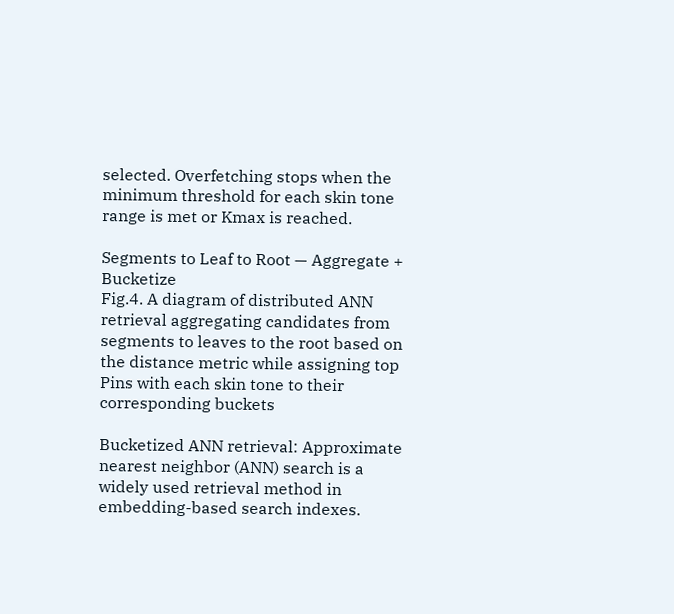selected. Overfetching stops when the minimum threshold for each skin tone range is met or Kmax is reached.

Segments to Leaf to Root — Aggregate + Bucketize
Fig.4. A diagram of distributed ANN retrieval aggregating candidates from segments to leaves to the root based on the distance metric while assigning top Pins with each skin tone to their corresponding buckets

Bucketized ANN retrieval: Approximate nearest neighbor (ANN) search is a widely used retrieval method in embedding-based search indexes.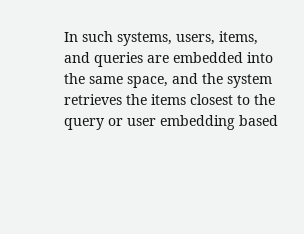In such systems, users, items, and queries are embedded into the same space, and the system retrieves the items closest to the query or user embedding based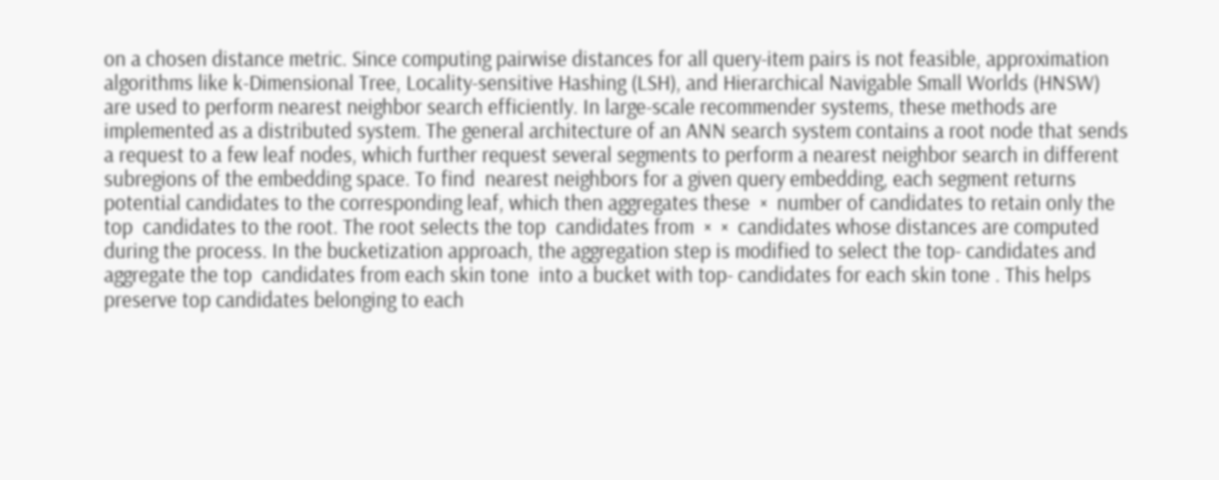on a chosen distance metric. Since computing pairwise distances for all query-item pairs is not feasible, approximation algorithms like k-Dimensional Tree, Locality-sensitive Hashing (LSH), and Hierarchical Navigable Small Worlds (HNSW) are used to perform nearest neighbor search efficiently. In large-scale recommender systems, these methods are implemented as a distributed system. The general architecture of an ANN search system contains a root node that sends a request to a few leaf nodes, which further request several segments to perform a nearest neighbor search in different subregions of the embedding space. To find  nearest neighbors for a given query embedding, each segment returns  potential candidates to the corresponding leaf, which then aggregates these  ×  number of candidates to retain only the top  candidates to the root. The root selects the top  candidates from  ×  ×  candidates whose distances are computed during the process. In the bucketization approach, the aggregation step is modified to select the top- candidates and aggregate the top  candidates from each skin tone  into a bucket with top- candidates for each skin tone . This helps preserve top candidates belonging to each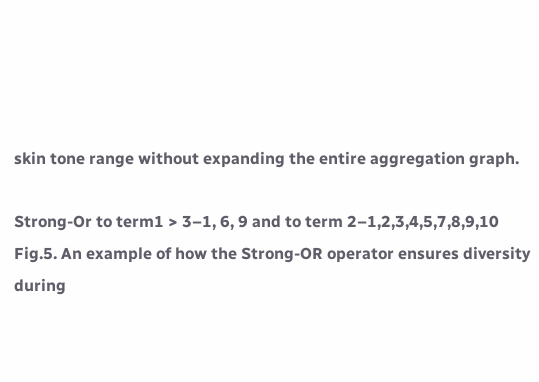skin tone range without expanding the entire aggregation graph.

Strong-Or to term1 > 3–1, 6, 9 and to term 2–1,2,3,4,5,7,8,9,10
Fig.5. An example of how the Strong-OR operator ensures diversity during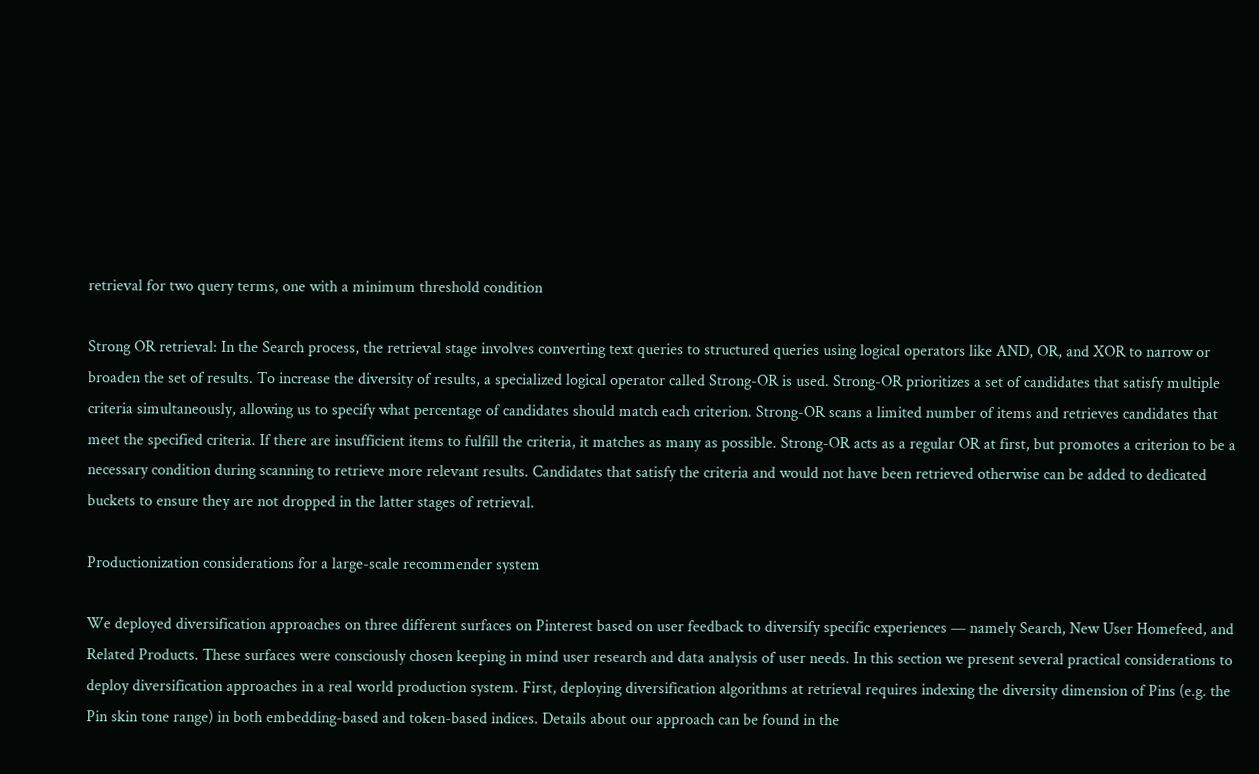retrieval for two query terms, one with a minimum threshold condition

Strong OR retrieval: In the Search process, the retrieval stage involves converting text queries to structured queries using logical operators like AND, OR, and XOR to narrow or broaden the set of results. To increase the diversity of results, a specialized logical operator called Strong-OR is used. Strong-OR prioritizes a set of candidates that satisfy multiple criteria simultaneously, allowing us to specify what percentage of candidates should match each criterion. Strong-OR scans a limited number of items and retrieves candidates that meet the specified criteria. If there are insufficient items to fulfill the criteria, it matches as many as possible. Strong-OR acts as a regular OR at first, but promotes a criterion to be a necessary condition during scanning to retrieve more relevant results. Candidates that satisfy the criteria and would not have been retrieved otherwise can be added to dedicated buckets to ensure they are not dropped in the latter stages of retrieval.

Productionization considerations for a large-scale recommender system

We deployed diversification approaches on three different surfaces on Pinterest based on user feedback to diversify specific experiences — namely Search, New User Homefeed, and Related Products. These surfaces were consciously chosen keeping in mind user research and data analysis of user needs. In this section we present several practical considerations to deploy diversification approaches in a real world production system. First, deploying diversification algorithms at retrieval requires indexing the diversity dimension of Pins (e.g. the Pin skin tone range) in both embedding-based and token-based indices. Details about our approach can be found in the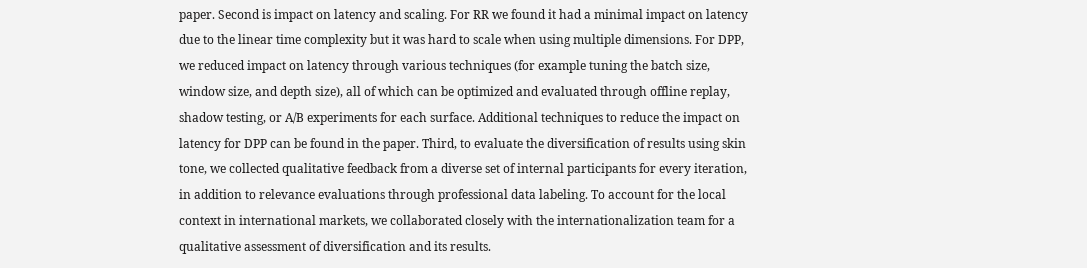paper. Second is impact on latency and scaling. For RR we found it had a minimal impact on latency due to the linear time complexity but it was hard to scale when using multiple dimensions. For DPP, we reduced impact on latency through various techniques (for example tuning the batch size, window size, and depth size), all of which can be optimized and evaluated through offline replay, shadow testing, or A/B experiments for each surface. Additional techniques to reduce the impact on latency for DPP can be found in the paper. Third, to evaluate the diversification of results using skin tone, we collected qualitative feedback from a diverse set of internal participants for every iteration, in addition to relevance evaluations through professional data labeling. To account for the local context in international markets, we collaborated closely with the internationalization team for a qualitative assessment of diversification and its results.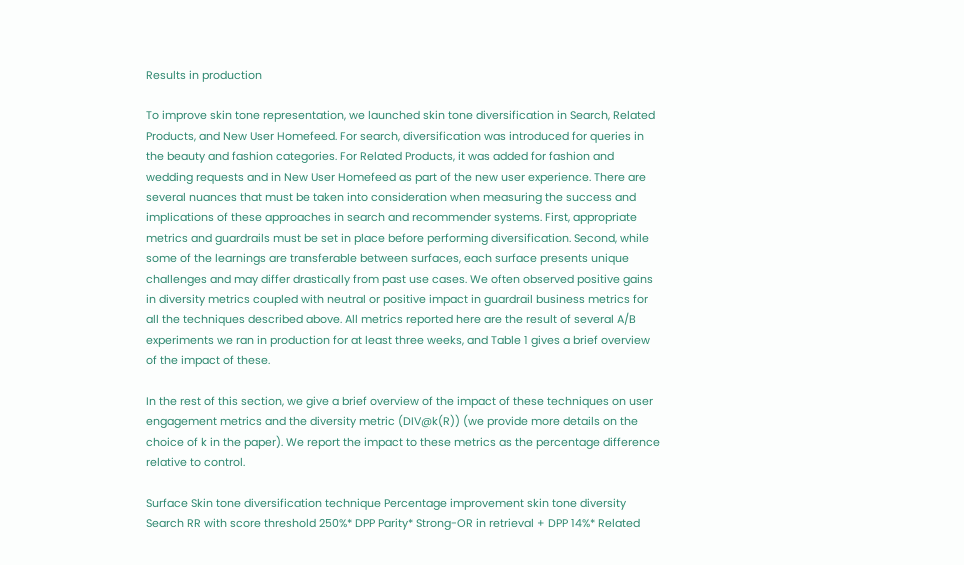Results in production

To improve skin tone representation, we launched skin tone diversification in Search, Related Products, and New User Homefeed. For search, diversification was introduced for queries in the beauty and fashion categories. For Related Products, it was added for fashion and wedding requests and in New User Homefeed as part of the new user experience. There are several nuances that must be taken into consideration when measuring the success and implications of these approaches in search and recommender systems. First, appropriate metrics and guardrails must be set in place before performing diversification. Second, while some of the learnings are transferable between surfaces, each surface presents unique challenges and may differ drastically from past use cases. We often observed positive gains in diversity metrics coupled with neutral or positive impact in guardrail business metrics for all the techniques described above. All metrics reported here are the result of several A/B experiments we ran in production for at least three weeks, and Table 1 gives a brief overview of the impact of these.

In the rest of this section, we give a brief overview of the impact of these techniques on user engagement metrics and the diversity metric (DIV@k(R)) (we provide more details on the choice of k in the paper). We report the impact to these metrics as the percentage difference relative to control.

Surface Skin tone diversification technique Percentage improvement skin tone diversity Search RR with score threshold 250%* DPP Parity* Strong-OR in retrieval + DPP 14%* Related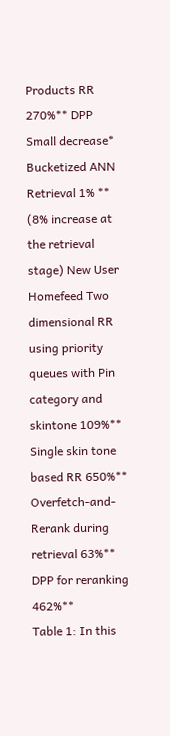Products RR 270%** DPP Small decrease* Bucketized ANN Retrieval 1% ** (8% increase at the retrieval stage) New User Homefeed Two dimensional RR using priority queues with Pin category and skintone 109%** Single skin tone based RR 650%** Overfetch-and-Rerank during retrieval 63%** DPP for reranking 462%**
Table 1: In this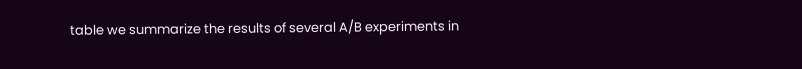table we summarize the results of several A/B experiments in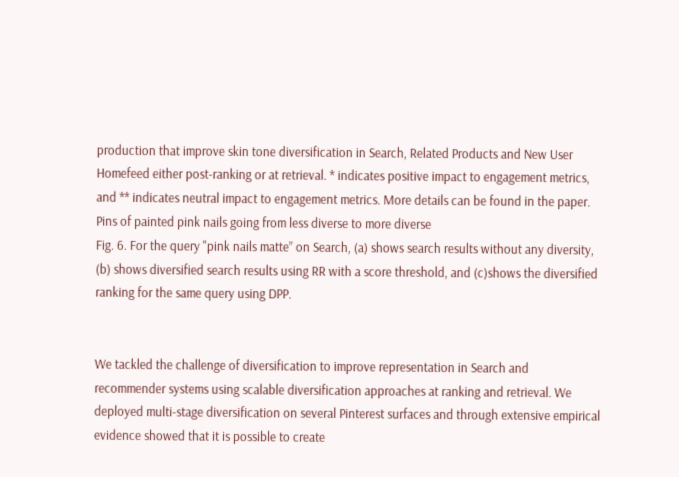production that improve skin tone diversification in Search, Related Products and New User Homefeed either post-ranking or at retrieval. * indicates positive impact to engagement metrics, and ** indicates neutral impact to engagement metrics. More details can be found in the paper.
Pins of painted pink nails going from less diverse to more diverse
Fig. 6. For the query "pink nails matte” on Search, (a) shows search results without any diversity, (b) shows diversified search results using RR with a score threshold, and (c)shows the diversified ranking for the same query using DPP.


We tackled the challenge of diversification to improve representation in Search and recommender systems using scalable diversification approaches at ranking and retrieval. We deployed multi-stage diversification on several Pinterest surfaces and through extensive empirical evidence showed that it is possible to create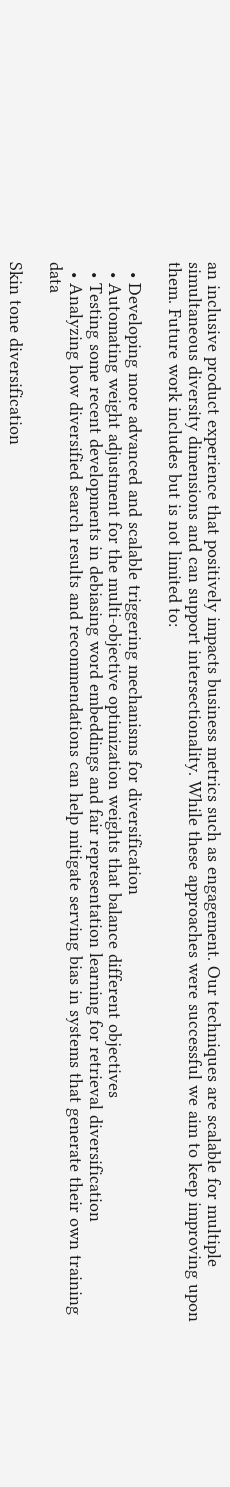an inclusive product experience that positively impacts business metrics such as engagement. Our techniques are scalable for multiple simultaneous diversity dimensions and can support intersectionality. While these approaches were successful we aim to keep improving upon them. Future work includes but is not limited to:

  • Developing more advanced and scalable triggering mechanisms for diversification
  • Automating weight adjustment for the multi-objective optimization weights that balance different objectives
  • Testing some recent developments in debiasing word embeddings and fair representation learning for retrieval diversification
  • Analyzing how diversified search results and recommendations can help mitigate serving bias in systems that generate their own training data

Skin tone diversification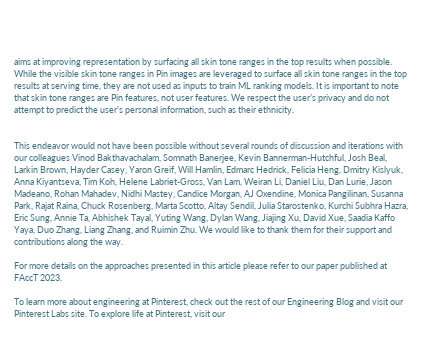aims at improving representation by surfacing all skin tone ranges in the top results when possible. While the visible skin tone ranges in Pin images are leveraged to surface all skin tone ranges in the top results at serving time, they are not used as inputs to train ML ranking models. It is important to note that skin tone ranges are Pin features, not user features. We respect the user’s privacy and do not attempt to predict the user’s personal information, such as their ethnicity.


This endeavor would not have been possible without several rounds of discussion and iterations with our colleagues Vinod Bakthavachalam, Somnath Banerjee, Kevin Bannerman-Hutchful, Josh Beal, Larkin Brown, Hayder Casey, Yaron Greif, Will Hamlin, Edmarc Hedrick, Felicia Heng, Dmitry Kislyuk, Anna Kiyantseva, Tim Koh, Helene Labriet-Gross, Van Lam, Weiran Li, Daniel Liu, Dan Lurie, Jason Madeano, Rohan Mahadev, Nidhi Mastey, Candice Morgan, AJ Oxendine, Monica Pangilinan, Susanna Park, Rajat Raina, Chuck Rosenberg, Marta Scotto, Altay Sendil, Julia Starostenko, Kurchi Subhra Hazra, Eric Sung, Annie Ta, Abhishek Tayal, Yuting Wang, Dylan Wang, Jiajing Xu, David Xue, Saadia Kaffo Yaya, Duo Zhang, Liang Zhang, and Ruimin Zhu. We would like to thank them for their support and contributions along the way.

For more details on the approaches presented in this article please refer to our paper published at FAccT 2023.

To learn more about engineering at Pinterest, check out the rest of our Engineering Blog and visit our Pinterest Labs site. To explore life at Pinterest, visit our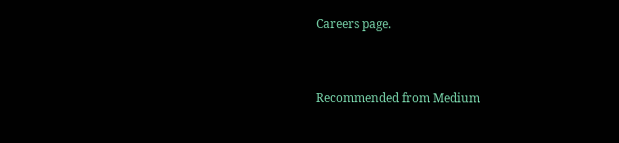Careers page.



Recommended from Medium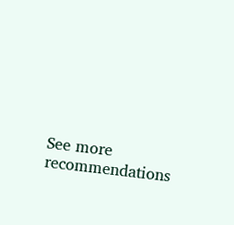See more recommendations